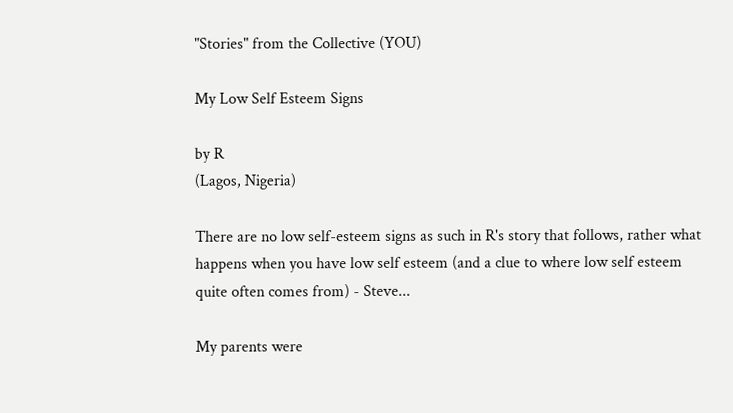"Stories" from the Collective (YOU)

My Low Self Esteem Signs

by R
(Lagos, Nigeria)

There are no low self-esteem signs as such in R's story that follows, rather what happens when you have low self esteem (and a clue to where low self esteem quite often comes from) - Steve...

My parents were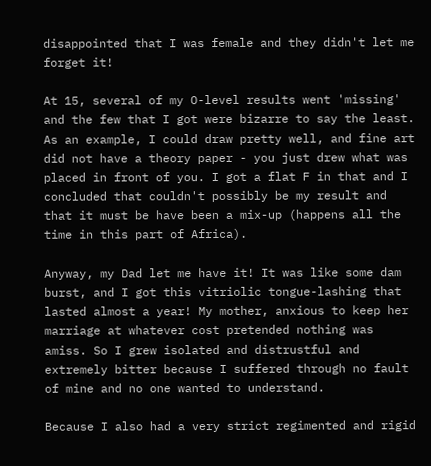disappointed that I was female and they didn't let me forget it!

At 15, several of my O-level results went 'missing' and the few that I got were bizarre to say the least. As an example, I could draw pretty well, and fine art did not have a theory paper - you just drew what was placed in front of you. I got a flat F in that and I concluded that couldn't possibly be my result and that it must be have been a mix-up (happens all the time in this part of Africa).

Anyway, my Dad let me have it! It was like some dam burst, and I got this vitriolic tongue-lashing that lasted almost a year! My mother, anxious to keep her marriage at whatever cost pretended nothing was amiss. So I grew isolated and distrustful and extremely bitter because I suffered through no fault of mine and no one wanted to understand.

Because I also had a very strict regimented and rigid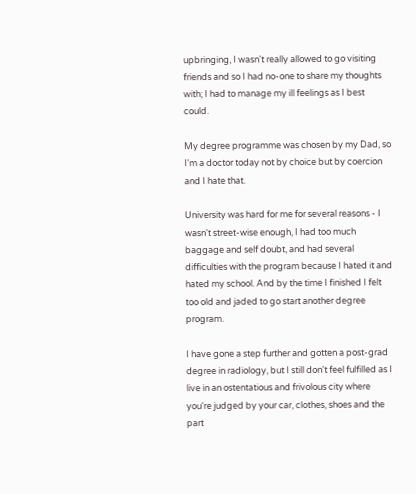upbringing, I wasn't really allowed to go visiting friends and so I had no-one to share my thoughts with; I had to manage my ill feelings as I best could.

My degree programme was chosen by my Dad, so I'm a doctor today not by choice but by coercion and I hate that.

University was hard for me for several reasons - I wasn't street-wise enough, I had too much baggage and self doubt, and had several difficulties with the program because I hated it and hated my school. And by the time I finished I felt too old and jaded to go start another degree program.

I have gone a step further and gotten a post-grad degree in radiology, but I still don't feel fulfilled as I live in an ostentatious and frivolous city where you're judged by your car, clothes, shoes and the part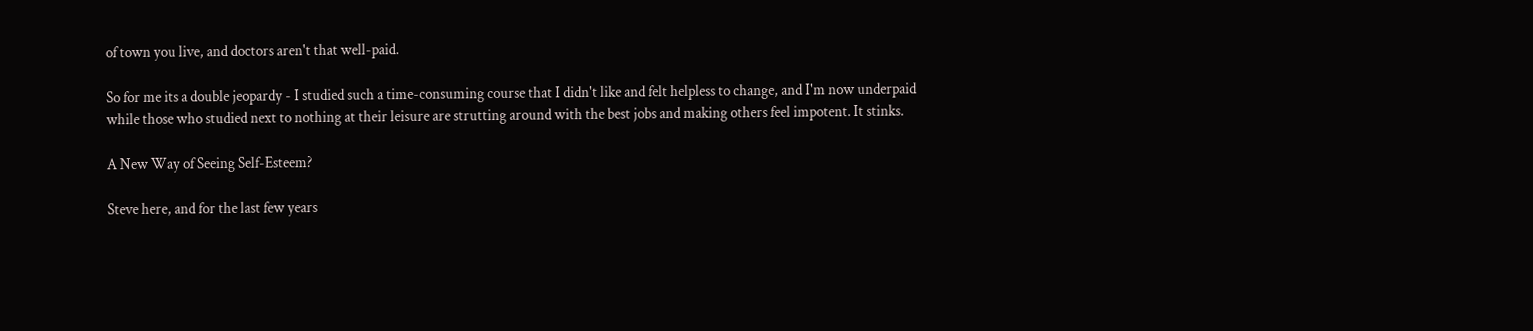of town you live, and doctors aren't that well-paid.

So for me its a double jeopardy - I studied such a time-consuming course that I didn't like and felt helpless to change, and I'm now underpaid while those who studied next to nothing at their leisure are strutting around with the best jobs and making others feel impotent. It stinks.

A New Way of Seeing Self-Esteem?

Steve here, and for the last few years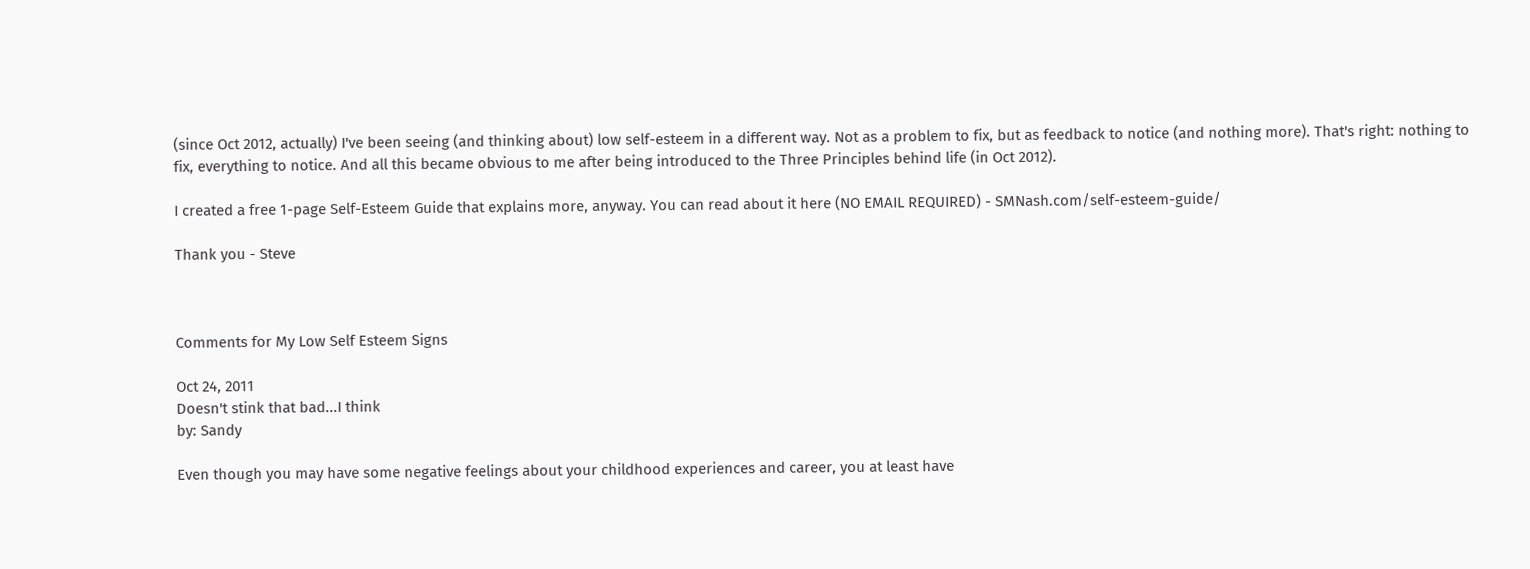(since Oct 2012, actually) I've been seeing (and thinking about) low self-esteem in a different way. Not as a problem to fix, but as feedback to notice (and nothing more). That's right: nothing to fix, everything to notice. And all this became obvious to me after being introduced to the Three Principles behind life (in Oct 2012).

I created a free 1-page Self-Esteem Guide that explains more, anyway. You can read about it here (NO EMAIL REQUIRED) - SMNash.com/self-esteem-guide/

Thank you - Steve



Comments for My Low Self Esteem Signs

Oct 24, 2011
Doesn't stink that bad...I think
by: Sandy

Even though you may have some negative feelings about your childhood experiences and career, you at least have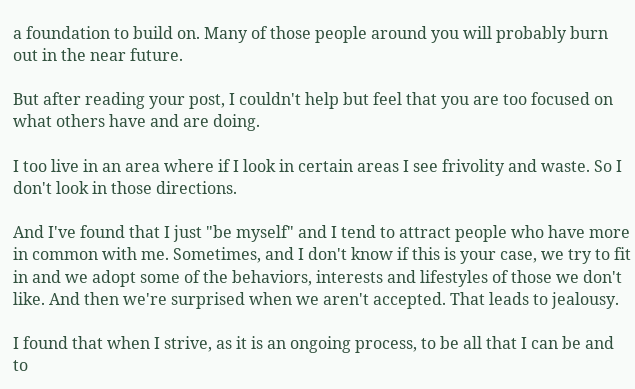a foundation to build on. Many of those people around you will probably burn out in the near future.

But after reading your post, I couldn't help but feel that you are too focused on what others have and are doing.

I too live in an area where if I look in certain areas I see frivolity and waste. So I don't look in those directions.

And I've found that I just "be myself" and I tend to attract people who have more in common with me. Sometimes, and I don't know if this is your case, we try to fit in and we adopt some of the behaviors, interests and lifestyles of those we don't like. And then we're surprised when we aren't accepted. That leads to jealousy.

I found that when I strive, as it is an ongoing process, to be all that I can be and to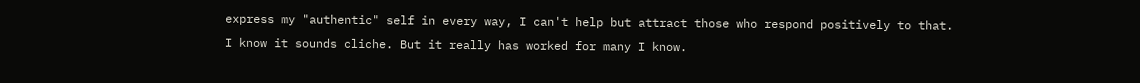express my "authentic" self in every way, I can't help but attract those who respond positively to that. I know it sounds cliche. But it really has worked for many I know.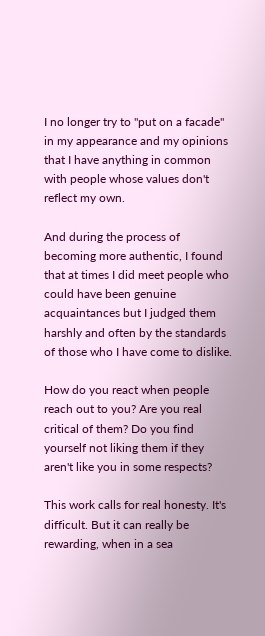I no longer try to "put on a facade" in my appearance and my opinions that I have anything in common with people whose values don't reflect my own.

And during the process of becoming more authentic, I found that at times I did meet people who could have been genuine acquaintances but I judged them harshly and often by the standards of those who I have come to dislike.

How do you react when people reach out to you? Are you real critical of them? Do you find yourself not liking them if they aren't like you in some respects?

This work calls for real honesty. It's difficult. But it can really be rewarding, when in a sea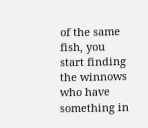of the same fish, you start finding the winnows who have something in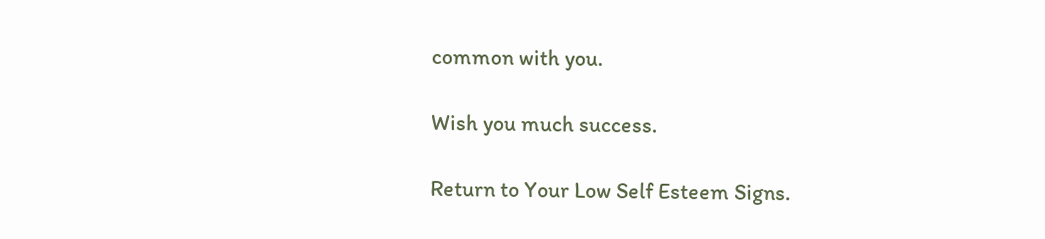common with you.

Wish you much success.

Return to Your Low Self Esteem Signs.